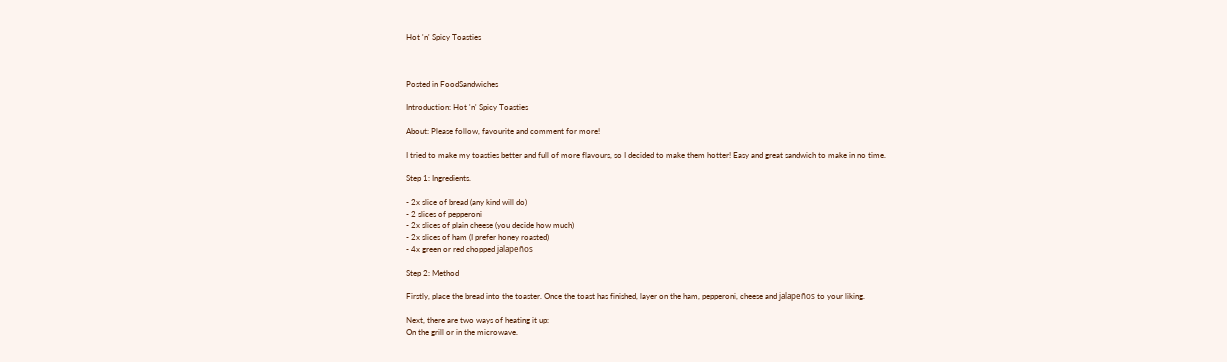Hot 'n' Spicy Toasties



Posted in FoodSandwiches

Introduction: Hot 'n' Spicy Toasties

About: Please follow, favourite and comment for more!

I tried to make my toasties better and full of more flavours, so I decided to make them hotter! Easy and great sandwich to make in no time.

Step 1: Ingredients.

- 2x slice of bread (any kind will do)
- 2 slices of pepperoni
- 2x slices of plain cheese (you decide how much)
- 2x slices of ham (I prefer honey roasted)
- 4x green or red chopped jalapeños

Step 2: Method

Firstly, place the bread into the toaster. Once the toast has finished, layer on the ham, pepperoni, cheese and jalapeños to your liking.

Next, there are two ways of heating it up:
On the grill or in the microwave.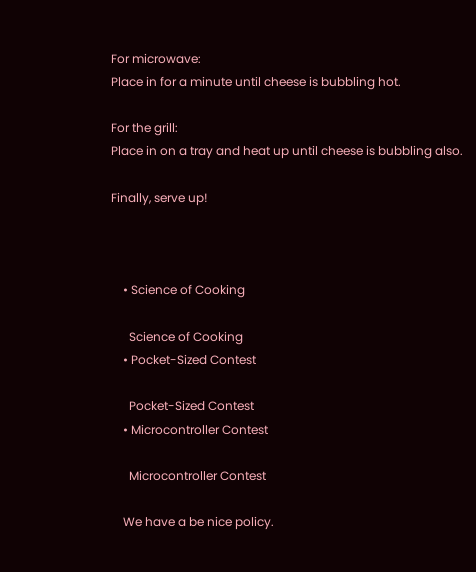For microwave:
Place in for a minute until cheese is bubbling hot.

For the grill:
Place in on a tray and heat up until cheese is bubbling also.

Finally, serve up!



    • Science of Cooking

      Science of Cooking
    • Pocket-Sized Contest

      Pocket-Sized Contest
    • Microcontroller Contest

      Microcontroller Contest

    We have a be nice policy.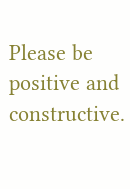Please be positive and constructive.